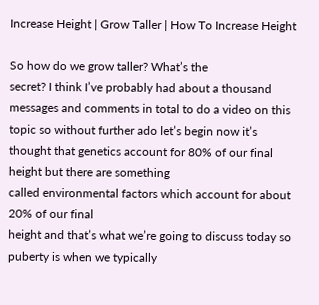Increase Height | Grow Taller | How To Increase Height

So how do we grow taller? What’s the
secret? I think I’ve probably had about a thousand messages and comments in total to do a video on this topic so without further ado let’s begin now it’s thought that genetics account for 80% of our final height but there are something
called environmental factors which account for about 20% of our final
height and that’s what we’re going to discuss today so puberty is when we typically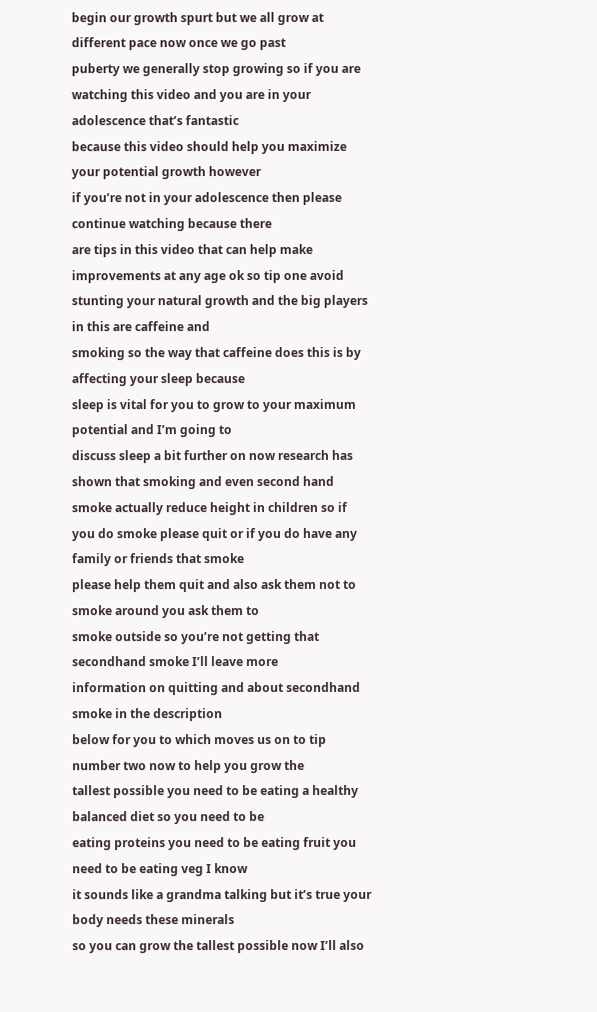begin our growth spurt but we all grow at different pace now once we go past
puberty we generally stop growing so if you are
watching this video and you are in your adolescence that’s fantastic
because this video should help you maximize your potential growth however
if you’re not in your adolescence then please continue watching because there
are tips in this video that can help make improvements at any age ok so tip one avoid stunting your natural growth and the big players in this are caffeine and
smoking so the way that caffeine does this is by affecting your sleep because
sleep is vital for you to grow to your maximum potential and I’m going to
discuss sleep a bit further on now research has shown that smoking and even second hand smoke actually reduce height in children so if
you do smoke please quit or if you do have any family or friends that smoke
please help them quit and also ask them not to smoke around you ask them to
smoke outside so you’re not getting that secondhand smoke I’ll leave more
information on quitting and about secondhand smoke in the description
below for you to which moves us on to tip number two now to help you grow the
tallest possible you need to be eating a healthy balanced diet so you need to be
eating proteins you need to be eating fruit you need to be eating veg I know
it sounds like a grandma talking but it’s true your body needs these minerals
so you can grow the tallest possible now I’ll also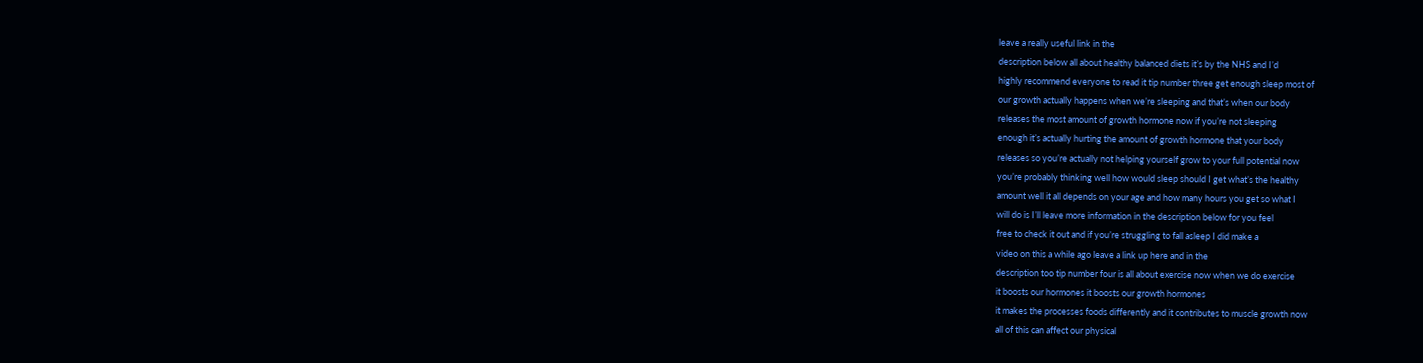leave a really useful link in the
description below all about healthy balanced diets it’s by the NHS and I’d
highly recommend everyone to read it tip number three get enough sleep most of
our growth actually happens when we’re sleeping and that’s when our body
releases the most amount of growth hormone now if you’re not sleeping
enough it’s actually hurting the amount of growth hormone that your body
releases so you’re actually not helping yourself grow to your full potential now
you’re probably thinking well how would sleep should I get what’s the healthy
amount well it all depends on your age and how many hours you get so what I
will do is I’ll leave more information in the description below for you feel
free to check it out and if you’re struggling to fall asleep I did make a
video on this a while ago leave a link up here and in the
description too tip number four is all about exercise now when we do exercise
it boosts our hormones it boosts our growth hormones
it makes the processes foods differently and it contributes to muscle growth now
all of this can affect our physical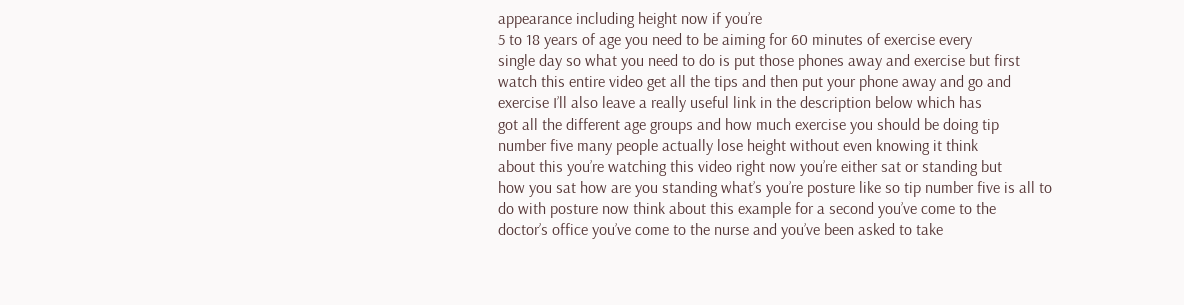appearance including height now if you’re
5 to 18 years of age you need to be aiming for 60 minutes of exercise every
single day so what you need to do is put those phones away and exercise but first
watch this entire video get all the tips and then put your phone away and go and
exercise I’ll also leave a really useful link in the description below which has
got all the different age groups and how much exercise you should be doing tip
number five many people actually lose height without even knowing it think
about this you’re watching this video right now you’re either sat or standing but
how you sat how are you standing what’s you’re posture like so tip number five is all to
do with posture now think about this example for a second you’ve come to the
doctor’s office you’ve come to the nurse and you’ve been asked to take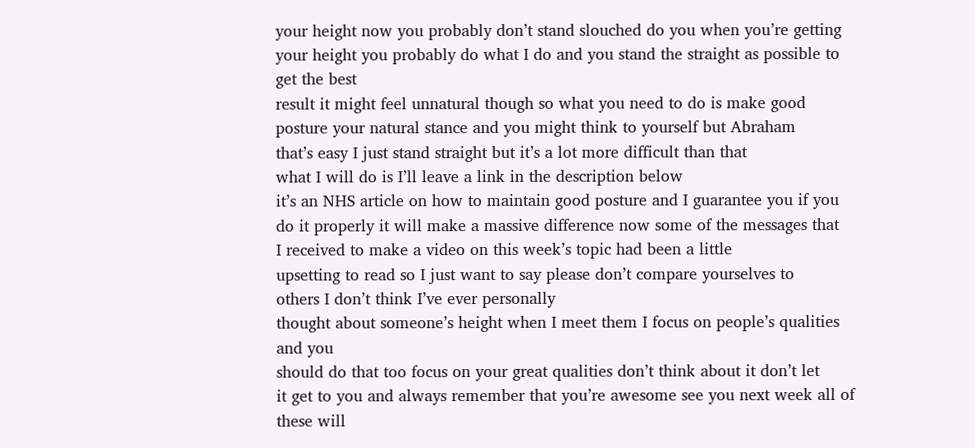your height now you probably don’t stand slouched do you when you’re getting your height you probably do what I do and you stand the straight as possible to get the best
result it might feel unnatural though so what you need to do is make good
posture your natural stance and you might think to yourself but Abraham
that’s easy I just stand straight but it’s a lot more difficult than that
what I will do is I’ll leave a link in the description below
it’s an NHS article on how to maintain good posture and I guarantee you if you
do it properly it will make a massive difference now some of the messages that
I received to make a video on this week’s topic had been a little
upsetting to read so I just want to say please don’t compare yourselves to
others I don’t think I’ve ever personally
thought about someone’s height when I meet them I focus on people’s qualities and you
should do that too focus on your great qualities don’t think about it don’t let
it get to you and always remember that you’re awesome see you next week all of these will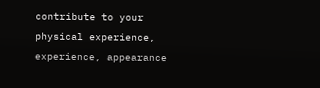contribute to your physical experience, experience, appearance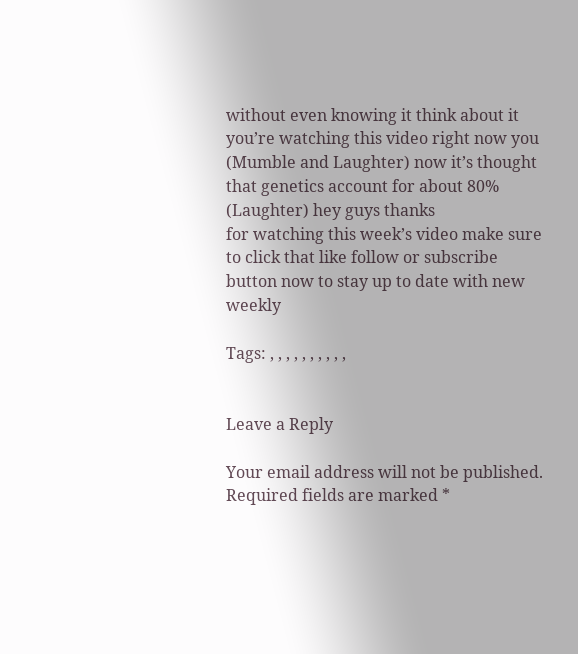without even knowing it think about it you’re watching this video right now you (Mumble and Laughter) now it’s thought that genetics account for about 80% (Laughter) hey guys thanks
for watching this week’s video make sure to click that like follow or subscribe
button now to stay up to date with new weekly

Tags: , , , , , , , , , ,


Leave a Reply

Your email address will not be published. Required fields are marked *